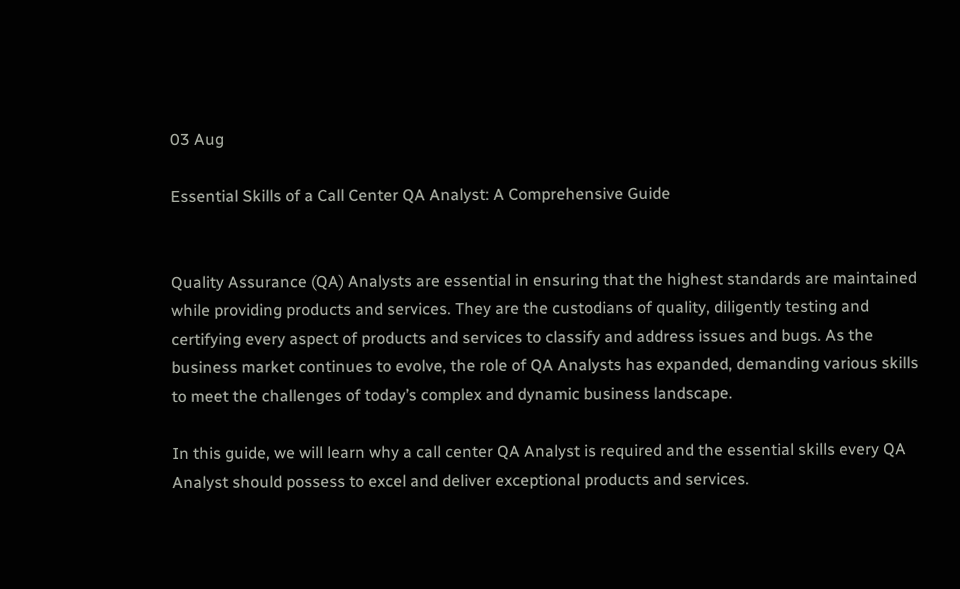03 Aug

Essential Skills of a Call Center QA Analyst: A Comprehensive Guide


Quality Assurance (QA) Analysts are essential in ensuring that the highest standards are maintained while providing products and services. They are the custodians of quality, diligently testing and certifying every aspect of products and services to classify and address issues and bugs. As the business market continues to evolve, the role of QA Analysts has expanded, demanding various skills to meet the challenges of today’s complex and dynamic business landscape.

In this guide, we will learn why a call center QA Analyst is required and the essential skills every QA Analyst should possess to excel and deliver exceptional products and services.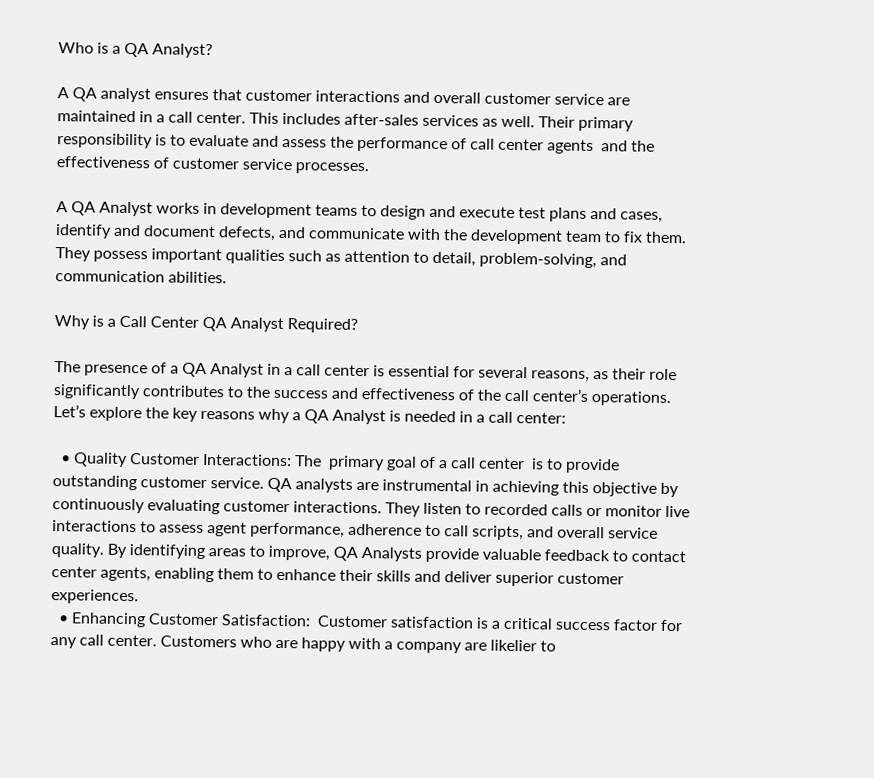Who is a QA Analyst?

A QA analyst ensures that customer interactions and overall customer service are maintained in a call center. This includes after-sales services as well. Their primary responsibility is to evaluate and assess the performance of call center agents  and the effectiveness of customer service processes.

A QA Analyst works in development teams to design and execute test plans and cases, identify and document defects, and communicate with the development team to fix them. They possess important qualities such as attention to detail, problem-solving, and communication abilities.

Why is a Call Center QA Analyst Required?

The presence of a QA Analyst in a call center is essential for several reasons, as their role significantly contributes to the success and effectiveness of the call center’s operations. Let’s explore the key reasons why a QA Analyst is needed in a call center:

  • Quality Customer Interactions: The  primary goal of a call center  is to provide outstanding customer service. QA analysts are instrumental in achieving this objective by continuously evaluating customer interactions. They listen to recorded calls or monitor live interactions to assess agent performance, adherence to call scripts, and overall service quality. By identifying areas to improve, QA Analysts provide valuable feedback to contact center agents, enabling them to enhance their skills and deliver superior customer experiences.
  • Enhancing Customer Satisfaction:  Customer satisfaction is a critical success factor for any call center. Customers who are happy with a company are likelier to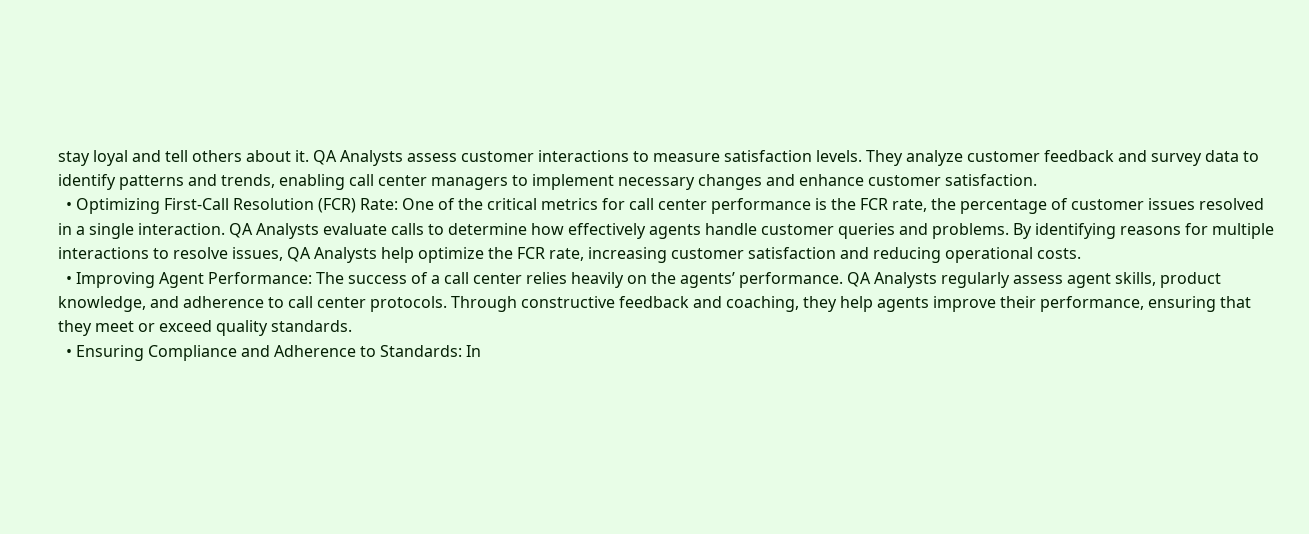stay loyal and tell others about it. QA Analysts assess customer interactions to measure satisfaction levels. They analyze customer feedback and survey data to identify patterns and trends, enabling call center managers to implement necessary changes and enhance customer satisfaction.
  • Optimizing First-Call Resolution (FCR) Rate: One of the critical metrics for call center performance is the FCR rate, the percentage of customer issues resolved in a single interaction. QA Analysts evaluate calls to determine how effectively agents handle customer queries and problems. By identifying reasons for multiple interactions to resolve issues, QA Analysts help optimize the FCR rate, increasing customer satisfaction and reducing operational costs.
  • Improving Agent Performance: The success of a call center relies heavily on the agents’ performance. QA Analysts regularly assess agent skills, product knowledge, and adherence to call center protocols. Through constructive feedback and coaching, they help agents improve their performance, ensuring that they meet or exceed quality standards.
  • Ensuring Compliance and Adherence to Standards: In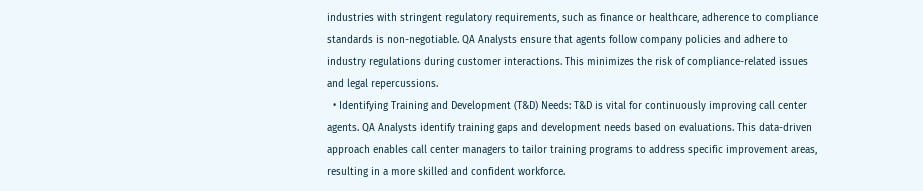industries with stringent regulatory requirements, such as finance or healthcare, adherence to compliance standards is non-negotiable. QA Analysts ensure that agents follow company policies and adhere to industry regulations during customer interactions. This minimizes the risk of compliance-related issues and legal repercussions.
  • Identifying Training and Development (T&D) Needs: T&D is vital for continuously improving call center agents. QA Analysts identify training gaps and development needs based on evaluations. This data-driven approach enables call center managers to tailor training programs to address specific improvement areas, resulting in a more skilled and confident workforce.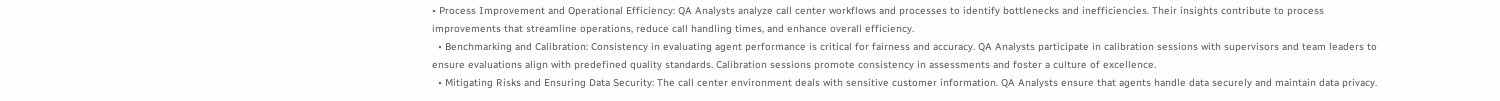• Process Improvement and Operational Efficiency: QA Analysts analyze call center workflows and processes to identify bottlenecks and inefficiencies. Their insights contribute to process improvements that streamline operations, reduce call handling times, and enhance overall efficiency.
  • Benchmarking and Calibration: Consistency in evaluating agent performance is critical for fairness and accuracy. QA Analysts participate in calibration sessions with supervisors and team leaders to ensure evaluations align with predefined quality standards. Calibration sessions promote consistency in assessments and foster a culture of excellence.
  • Mitigating Risks and Ensuring Data Security: The call center environment deals with sensitive customer information. QA Analysts ensure that agents handle data securely and maintain data privacy.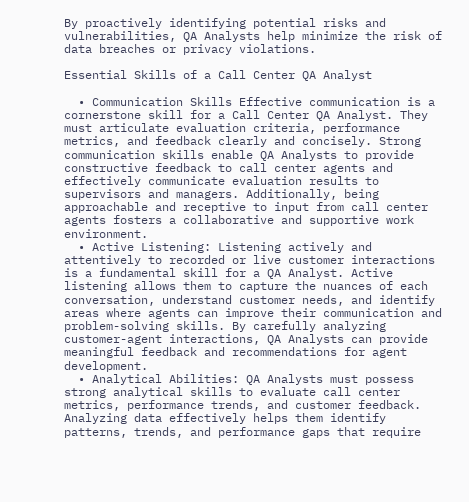By proactively identifying potential risks and vulnerabilities, QA Analysts help minimize the risk of data breaches or privacy violations.

Essential Skills of a Call Center QA Analyst

  • Communication Skills Effective communication is a cornerstone skill for a Call Center QA Analyst. They must articulate evaluation criteria, performance metrics, and feedback clearly and concisely. Strong communication skills enable QA Analysts to provide constructive feedback to call center agents and effectively communicate evaluation results to supervisors and managers. Additionally, being approachable and receptive to input from call center agents fosters a collaborative and supportive work environment.
  • Active Listening: Listening actively and attentively to recorded or live customer interactions is a fundamental skill for a QA Analyst. Active listening allows them to capture the nuances of each conversation, understand customer needs, and identify areas where agents can improve their communication and problem-solving skills. By carefully analyzing customer-agent interactions, QA Analysts can provide meaningful feedback and recommendations for agent development.
  • Analytical Abilities: QA Analysts must possess strong analytical skills to evaluate call center metrics, performance trends, and customer feedback. Analyzing data effectively helps them identify patterns, trends, and performance gaps that require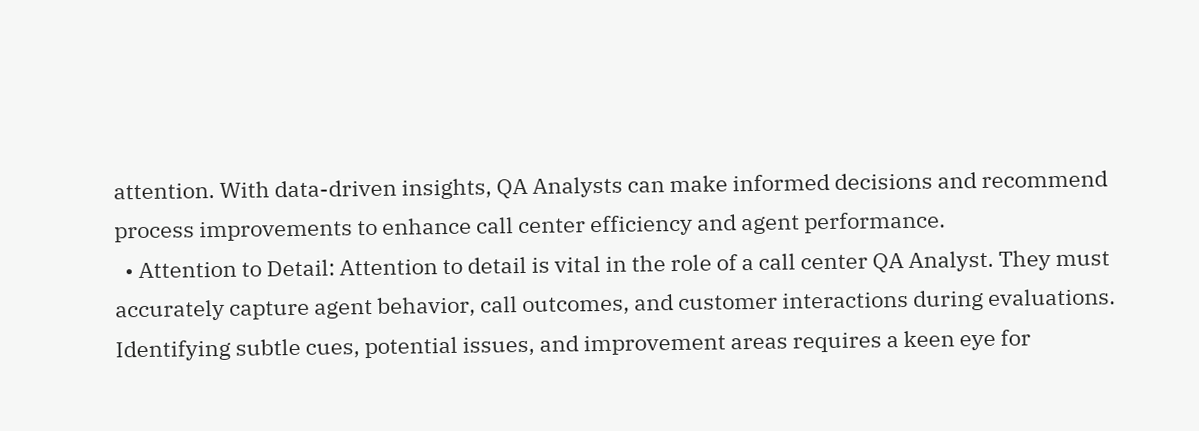attention. With data-driven insights, QA Analysts can make informed decisions and recommend process improvements to enhance call center efficiency and agent performance.
  • Attention to Detail: Attention to detail is vital in the role of a call center QA Analyst. They must accurately capture agent behavior, call outcomes, and customer interactions during evaluations. Identifying subtle cues, potential issues, and improvement areas requires a keen eye for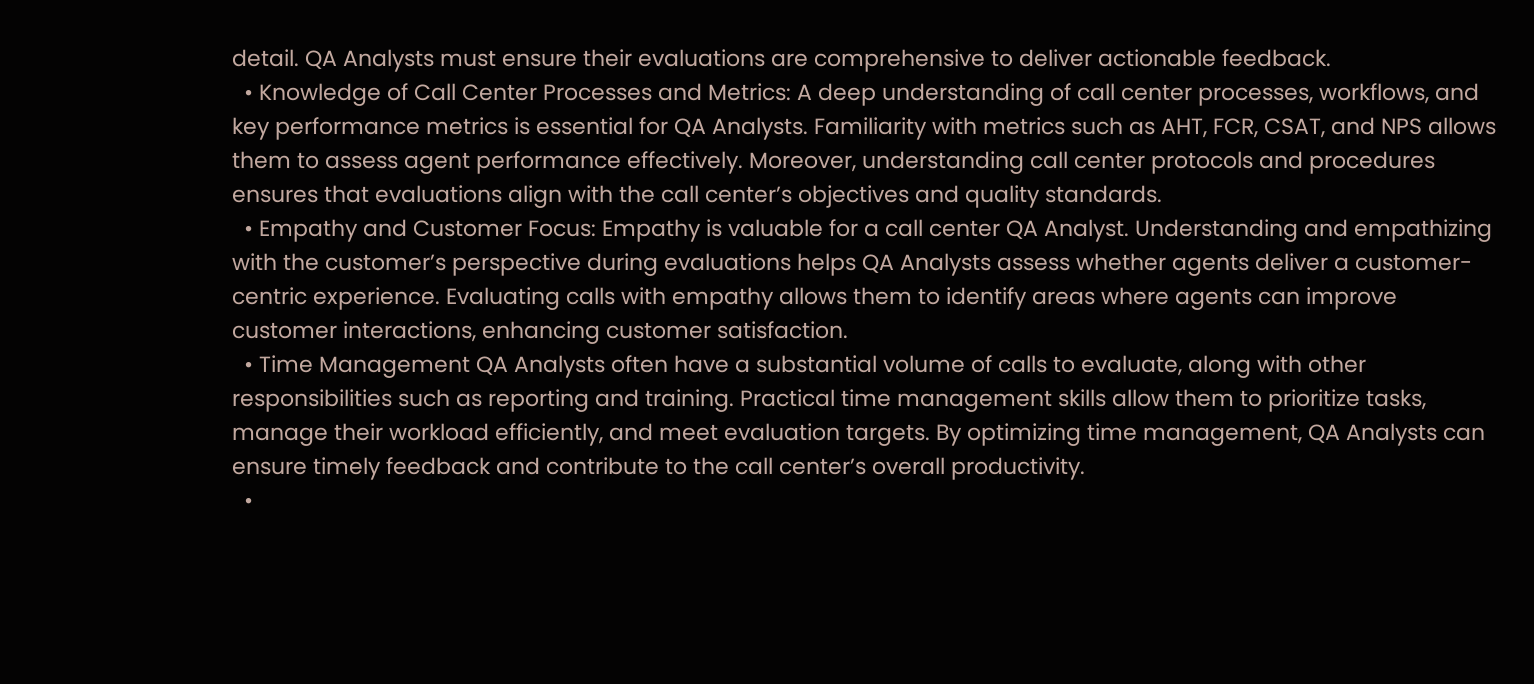detail. QA Analysts must ensure their evaluations are comprehensive to deliver actionable feedback.
  • Knowledge of Call Center Processes and Metrics: A deep understanding of call center processes, workflows, and key performance metrics is essential for QA Analysts. Familiarity with metrics such as AHT, FCR, CSAT, and NPS allows them to assess agent performance effectively. Moreover, understanding call center protocols and procedures ensures that evaluations align with the call center’s objectives and quality standards.
  • Empathy and Customer Focus: Empathy is valuable for a call center QA Analyst. Understanding and empathizing with the customer’s perspective during evaluations helps QA Analysts assess whether agents deliver a customer-centric experience. Evaluating calls with empathy allows them to identify areas where agents can improve customer interactions, enhancing customer satisfaction.
  • Time Management QA Analysts often have a substantial volume of calls to evaluate, along with other responsibilities such as reporting and training. Practical time management skills allow them to prioritize tasks, manage their workload efficiently, and meet evaluation targets. By optimizing time management, QA Analysts can ensure timely feedback and contribute to the call center’s overall productivity.
  •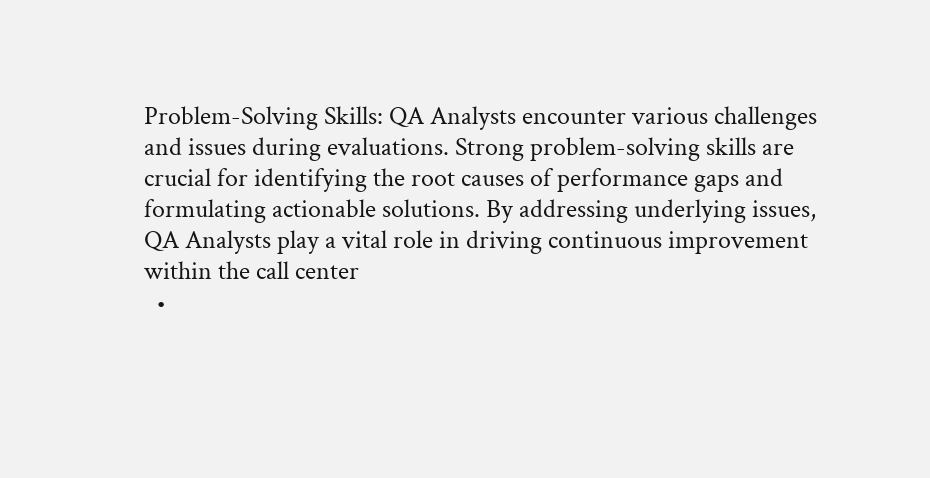Problem-Solving Skills: QA Analysts encounter various challenges and issues during evaluations. Strong problem-solving skills are crucial for identifying the root causes of performance gaps and formulating actionable solutions. By addressing underlying issues, QA Analysts play a vital role in driving continuous improvement within the call center
  •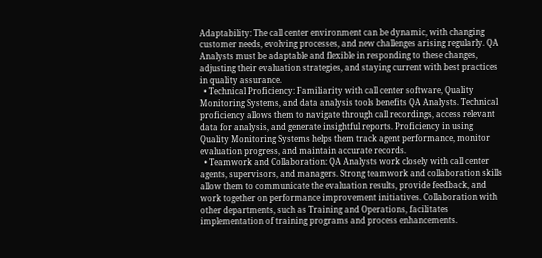Adaptability: The call center environment can be dynamic, with changing customer needs, evolving processes, and new challenges arising regularly. QA Analysts must be adaptable and flexible in responding to these changes, adjusting their evaluation strategies, and staying current with best practices in quality assurance.
  • Technical Proficiency: Familiarity with call center software, Quality Monitoring Systems, and data analysis tools benefits QA Analysts. Technical proficiency allows them to navigate through call recordings, access relevant data for analysis, and generate insightful reports. Proficiency in using Quality Monitoring Systems helps them track agent performance, monitor evaluation progress, and maintain accurate records.
  • Teamwork and Collaboration: QA Analysts work closely with call center agents, supervisors, and managers. Strong teamwork and collaboration skills allow them to communicate the evaluation results, provide feedback, and work together on performance improvement initiatives. Collaboration with other departments, such as Training and Operations, facilitates implementation of training programs and process enhancements.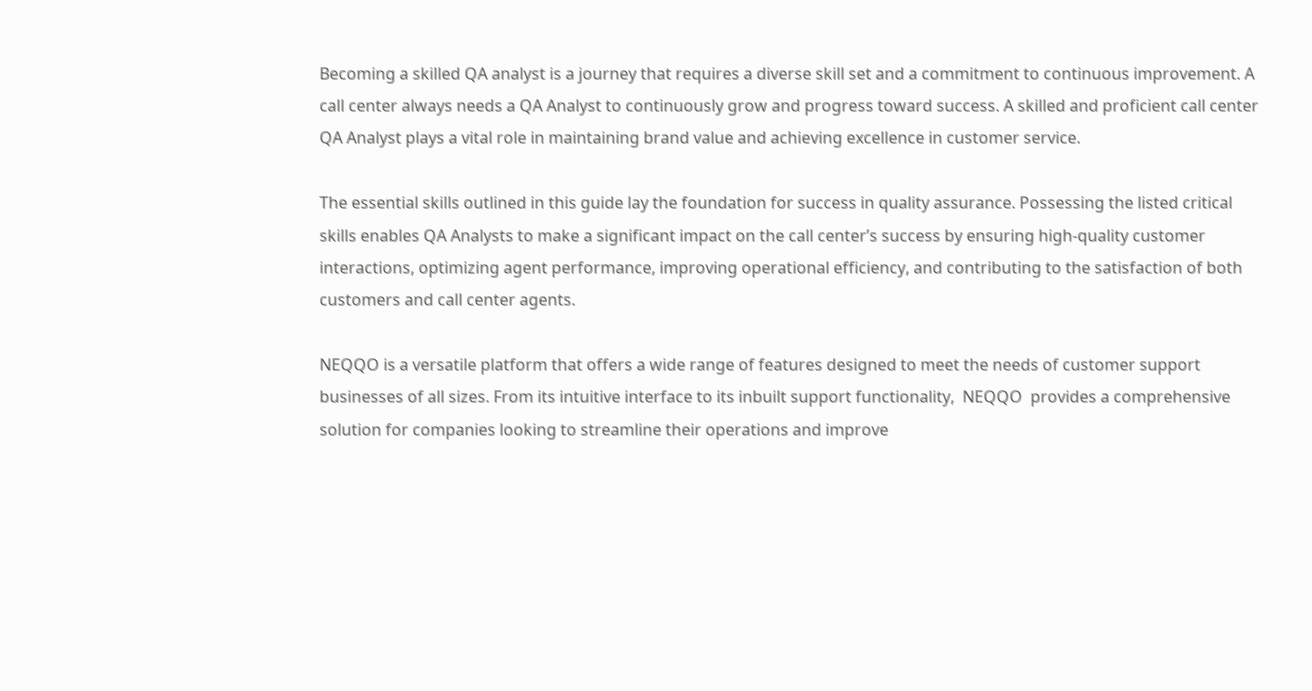Becoming a skilled QA analyst is a journey that requires a diverse skill set and a commitment to continuous improvement. A call center always needs a QA Analyst to continuously grow and progress toward success. A skilled and proficient call center QA Analyst plays a vital role in maintaining brand value and achieving excellence in customer service.

The essential skills outlined in this guide lay the foundation for success in quality assurance. Possessing the listed critical skills enables QA Analysts to make a significant impact on the call center’s success by ensuring high-quality customer interactions, optimizing agent performance, improving operational efficiency, and contributing to the satisfaction of both customers and call center agents.

NEQQO is a versatile platform that offers a wide range of features designed to meet the needs of customer support businesses of all sizes. From its intuitive interface to its inbuilt support functionality,  NEQQO  provides a comprehensive solution for companies looking to streamline their operations and improve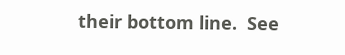their bottom line.  See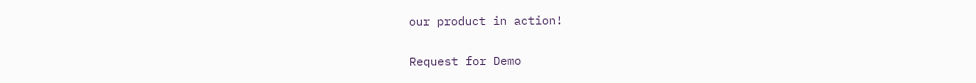our product in action!

Request for Demo